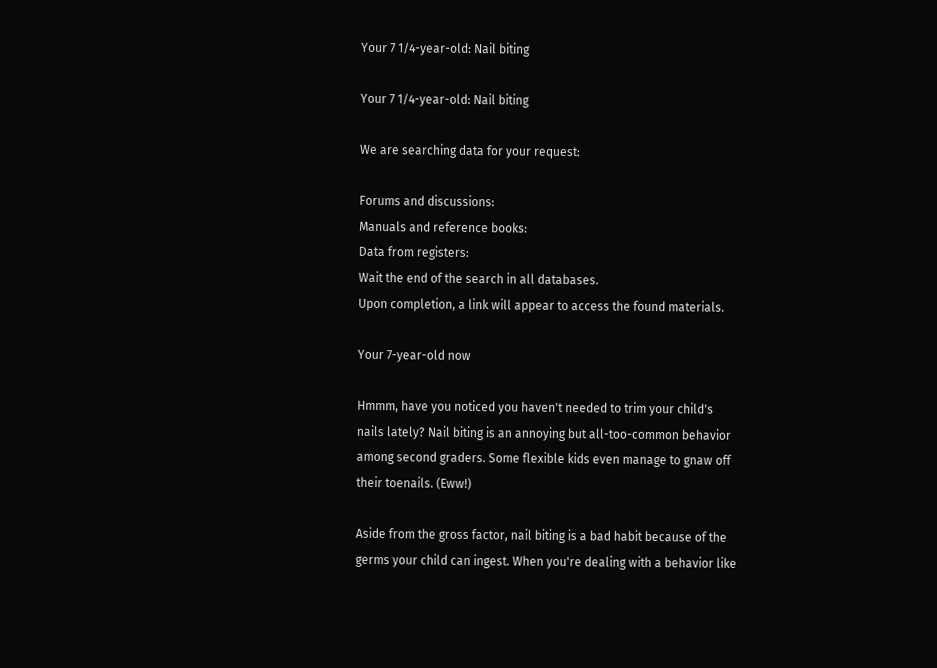Your 7 1/4-year-old: Nail biting

Your 7 1/4-year-old: Nail biting

We are searching data for your request:

Forums and discussions:
Manuals and reference books:
Data from registers:
Wait the end of the search in all databases.
Upon completion, a link will appear to access the found materials.

Your 7-year-old now

Hmmm, have you noticed you haven't needed to trim your child's nails lately? Nail biting is an annoying but all-too-common behavior among second graders. Some flexible kids even manage to gnaw off their toenails. (Eww!)

Aside from the gross factor, nail biting is a bad habit because of the germs your child can ingest. When you're dealing with a behavior like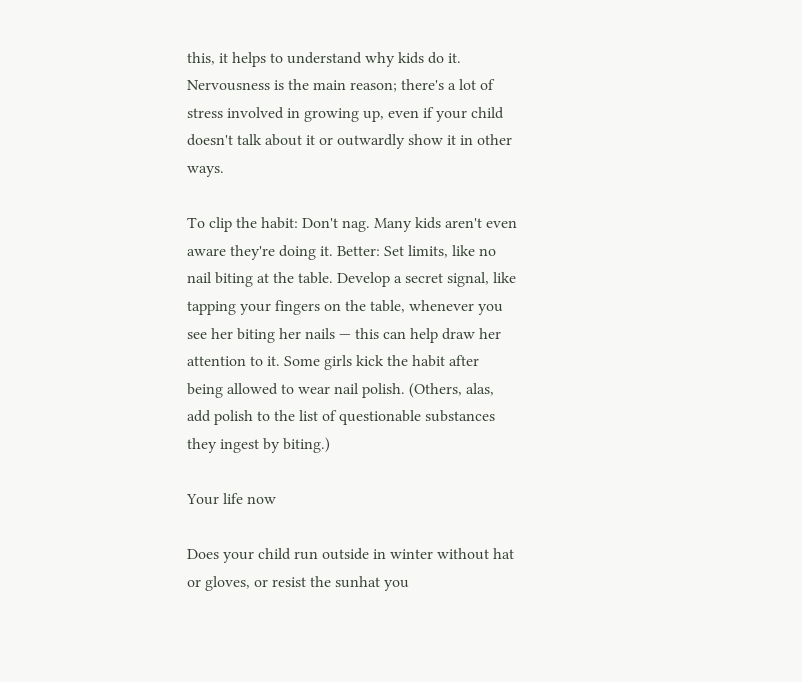this, it helps to understand why kids do it. Nervousness is the main reason; there's a lot of stress involved in growing up, even if your child doesn't talk about it or outwardly show it in other ways.

To clip the habit: Don't nag. Many kids aren't even aware they're doing it. Better: Set limits, like no nail biting at the table. Develop a secret signal, like tapping your fingers on the table, whenever you see her biting her nails — this can help draw her attention to it. Some girls kick the habit after being allowed to wear nail polish. (Others, alas, add polish to the list of questionable substances they ingest by biting.)

Your life now

Does your child run outside in winter without hat or gloves, or resist the sunhat you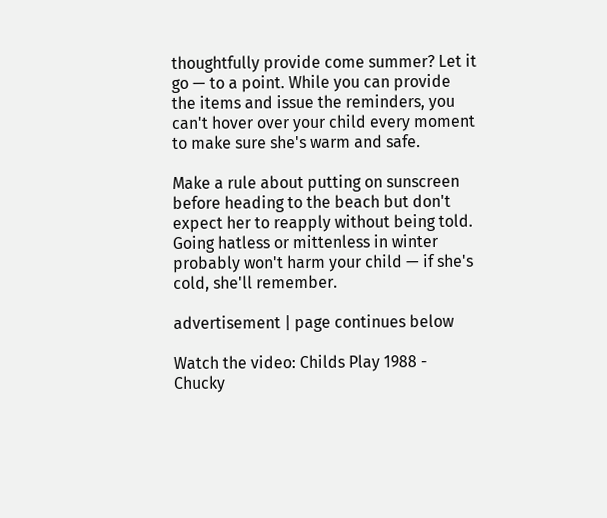thoughtfully provide come summer? Let it go — to a point. While you can provide the items and issue the reminders, you can't hover over your child every moment to make sure she's warm and safe.

Make a rule about putting on sunscreen before heading to the beach but don't expect her to reapply without being told. Going hatless or mittenless in winter probably won't harm your child — if she's cold, she'll remember.

advertisement | page continues below

Watch the video: Childs Play 1988 - Chucky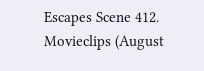Escapes Scene 412. Movieclips (August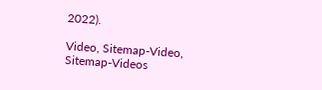2022).

Video, Sitemap-Video, Sitemap-Videos